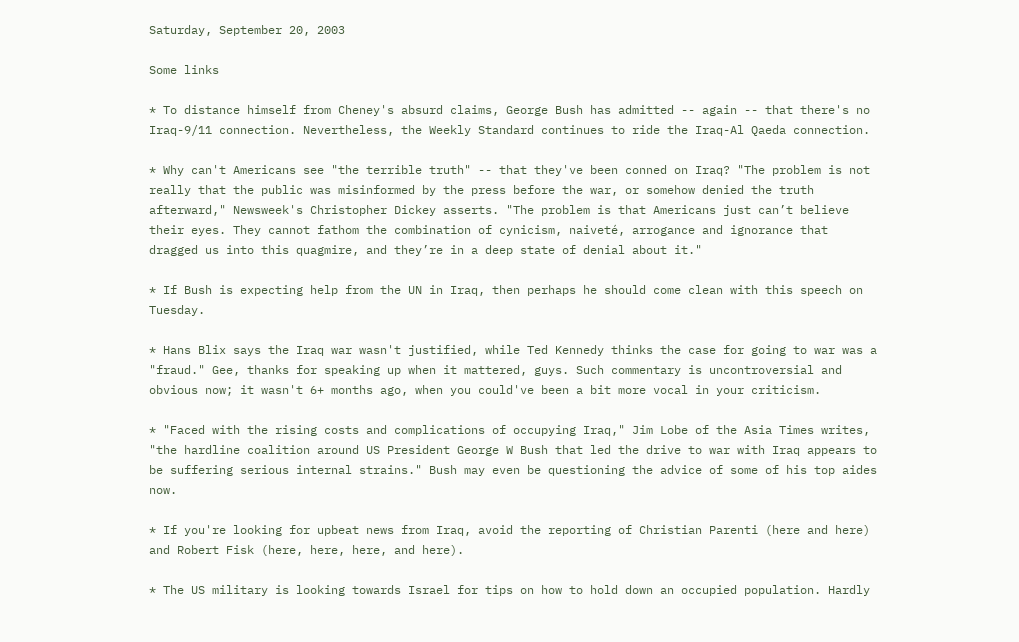Saturday, September 20, 2003

Some links

* To distance himself from Cheney's absurd claims, George Bush has admitted -- again -- that there's no Iraq-9/11 connection. Nevertheless, the Weekly Standard continues to ride the Iraq-Al Qaeda connection.

* Why can't Americans see "the terrible truth" -- that they've been conned on Iraq? "The problem is not really that the public was misinformed by the press before the war, or somehow denied the truth afterward," Newsweek's Christopher Dickey asserts. "The problem is that Americans just can’t believe their eyes. They cannot fathom the combination of cynicism, naiveté, arrogance and ignorance that dragged us into this quagmire, and they’re in a deep state of denial about it."

* If Bush is expecting help from the UN in Iraq, then perhaps he should come clean with this speech on Tuesday.

* Hans Blix says the Iraq war wasn't justified, while Ted Kennedy thinks the case for going to war was a "fraud." Gee, thanks for speaking up when it mattered, guys. Such commentary is uncontroversial and obvious now; it wasn't 6+ months ago, when you could've been a bit more vocal in your criticism.

* "Faced with the rising costs and complications of occupying Iraq," Jim Lobe of the Asia Times writes, "the hardline coalition around US President George W Bush that led the drive to war with Iraq appears to be suffering serious internal strains." Bush may even be questioning the advice of some of his top aides now.

* If you're looking for upbeat news from Iraq, avoid the reporting of Christian Parenti (here and here) and Robert Fisk (here, here, here, and here).

* The US military is looking towards Israel for tips on how to hold down an occupied population. Hardly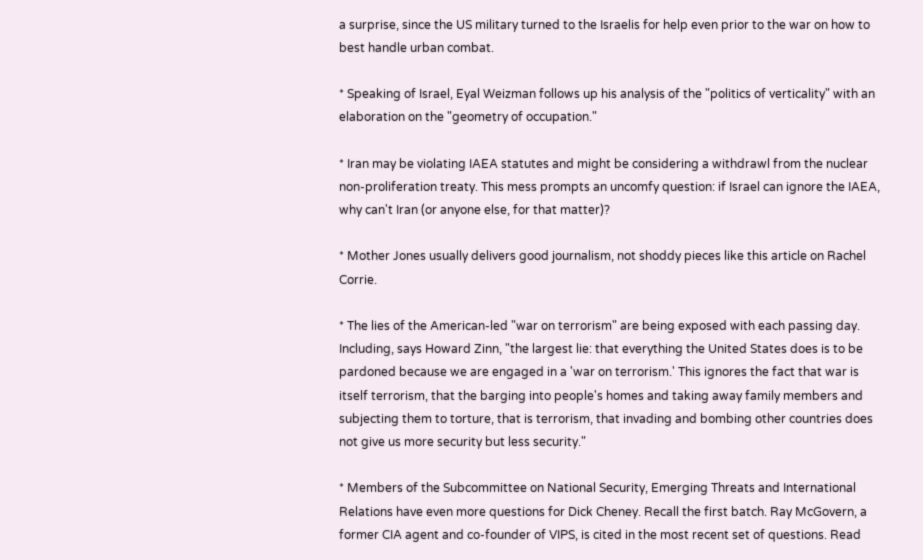a surprise, since the US military turned to the Israelis for help even prior to the war on how to best handle urban combat.

* Speaking of Israel, Eyal Weizman follows up his analysis of the "politics of verticality" with an elaboration on the "geometry of occupation."

* Iran may be violating IAEA statutes and might be considering a withdrawl from the nuclear non-proliferation treaty. This mess prompts an uncomfy question: if Israel can ignore the IAEA, why can't Iran (or anyone else, for that matter)?

* Mother Jones usually delivers good journalism, not shoddy pieces like this article on Rachel Corrie.

* The lies of the American-led "war on terrorism" are being exposed with each passing day. Including, says Howard Zinn, "the largest lie: that everything the United States does is to be pardoned because we are engaged in a 'war on terrorism.' This ignores the fact that war is itself terrorism, that the barging into people's homes and taking away family members and subjecting them to torture, that is terrorism, that invading and bombing other countries does not give us more security but less security."

* Members of the Subcommittee on National Security, Emerging Threats and International Relations have even more questions for Dick Cheney. Recall the first batch. Ray McGovern, a former CIA agent and co-founder of VIPS, is cited in the most recent set of questions. Read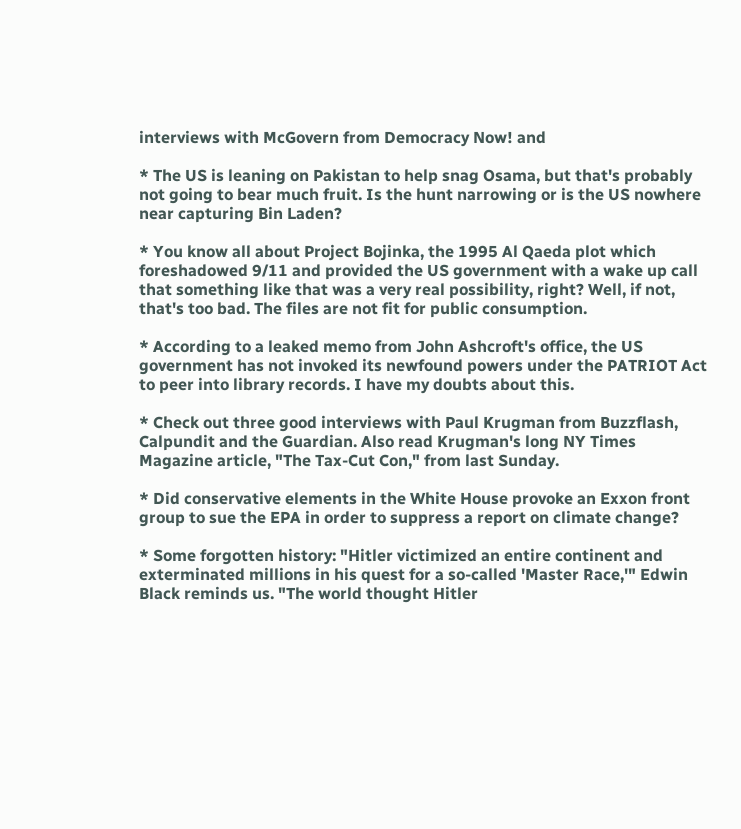interviews with McGovern from Democracy Now! and

* The US is leaning on Pakistan to help snag Osama, but that's probably not going to bear much fruit. Is the hunt narrowing or is the US nowhere near capturing Bin Laden?

* You know all about Project Bojinka, the 1995 Al Qaeda plot which foreshadowed 9/11 and provided the US government with a wake up call that something like that was a very real possibility, right? Well, if not, that's too bad. The files are not fit for public consumption.

* According to a leaked memo from John Ashcroft's office, the US government has not invoked its newfound powers under the PATRIOT Act to peer into library records. I have my doubts about this.

* Check out three good interviews with Paul Krugman from Buzzflash, Calpundit and the Guardian. Also read Krugman's long NY Times Magazine article, "The Tax-Cut Con," from last Sunday.

* Did conservative elements in the White House provoke an Exxon front group to sue the EPA in order to suppress a report on climate change?

* Some forgotten history: "Hitler victimized an entire continent and exterminated millions in his quest for a so-called 'Master Race,'" Edwin Black reminds us. "The world thought Hitler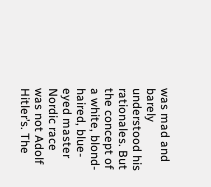was mad and barely understood his rationales. But the concept of a white, blond-haired, blue-eyed master Nordic race was not Adolf Hitler’s. The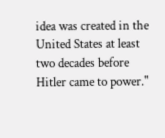idea was created in the United States at least two decades before Hitler came to power."